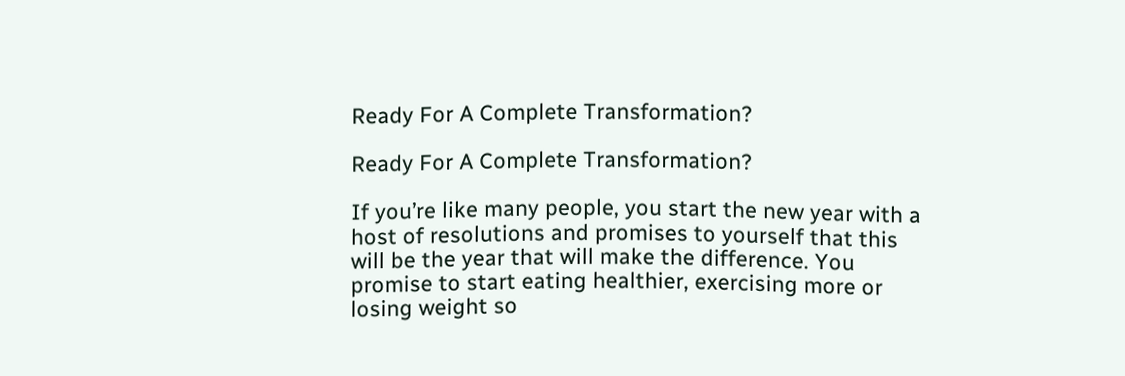Ready For A Complete Transformation?

Ready For A Complete Transformation?

If you’re like many people, you start the new year with a host of resolutions and promises to yourself that this will be the year that will make the difference. You promise to start eating healthier, exercising more or losing weight so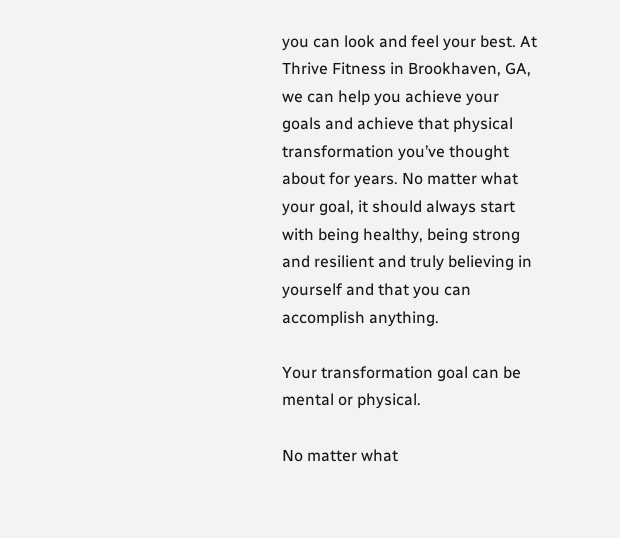you can look and feel your best. At Thrive Fitness in Brookhaven, GA, we can help you achieve your goals and achieve that physical transformation you’ve thought about for years. No matter what your goal, it should always start with being healthy, being strong and resilient and truly believing in yourself and that you can accomplish anything.

Your transformation goal can be mental or physical.

No matter what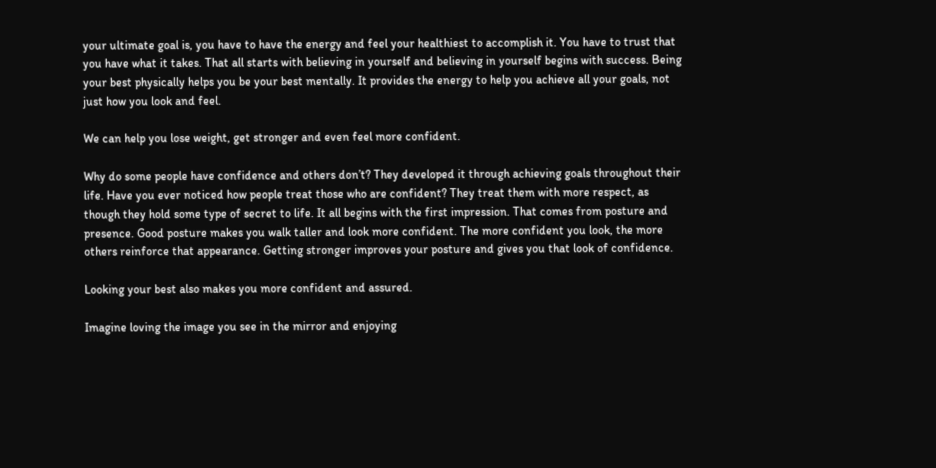your ultimate goal is, you have to have the energy and feel your healthiest to accomplish it. You have to trust that you have what it takes. That all starts with believing in yourself and believing in yourself begins with success. Being your best physically helps you be your best mentally. It provides the energy to help you achieve all your goals, not just how you look and feel.

We can help you lose weight, get stronger and even feel more confident.

Why do some people have confidence and others don’t? They developed it through achieving goals throughout their life. Have you ever noticed how people treat those who are confident? They treat them with more respect, as though they hold some type of secret to life. It all begins with the first impression. That comes from posture and presence. Good posture makes you walk taller and look more confident. The more confident you look, the more others reinforce that appearance. Getting stronger improves your posture and gives you that look of confidence.

Looking your best also makes you more confident and assured.

Imagine loving the image you see in the mirror and enjoying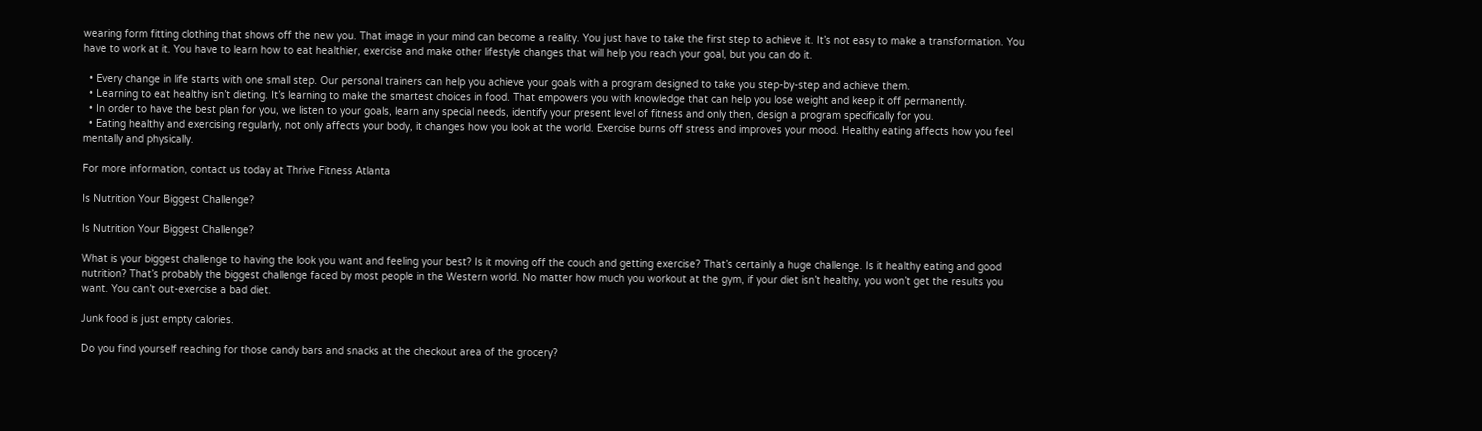wearing form fitting clothing that shows off the new you. That image in your mind can become a reality. You just have to take the first step to achieve it. It’s not easy to make a transformation. You have to work at it. You have to learn how to eat healthier, exercise and make other lifestyle changes that will help you reach your goal, but you can do it.

  • Every change in life starts with one small step. Our personal trainers can help you achieve your goals with a program designed to take you step-by-step and achieve them.
  • Learning to eat healthy isn’t dieting. It’s learning to make the smartest choices in food. That empowers you with knowledge that can help you lose weight and keep it off permanently.
  • In order to have the best plan for you, we listen to your goals, learn any special needs, identify your present level of fitness and only then, design a program specifically for you.
  • Eating healthy and exercising regularly, not only affects your body, it changes how you look at the world. Exercise burns off stress and improves your mood. Healthy eating affects how you feel mentally and physically.

For more information, contact us today at Thrive Fitness Atlanta

Is Nutrition Your Biggest Challenge?

Is Nutrition Your Biggest Challenge?

What is your biggest challenge to having the look you want and feeling your best? Is it moving off the couch and getting exercise? That’s certainly a huge challenge. Is it healthy eating and good nutrition? That’s probably the biggest challenge faced by most people in the Western world. No matter how much you workout at the gym, if your diet isn’t healthy, you won’t get the results you want. You can’t out-exercise a bad diet.

Junk food is just empty calories.

Do you find yourself reaching for those candy bars and snacks at the checkout area of the grocery?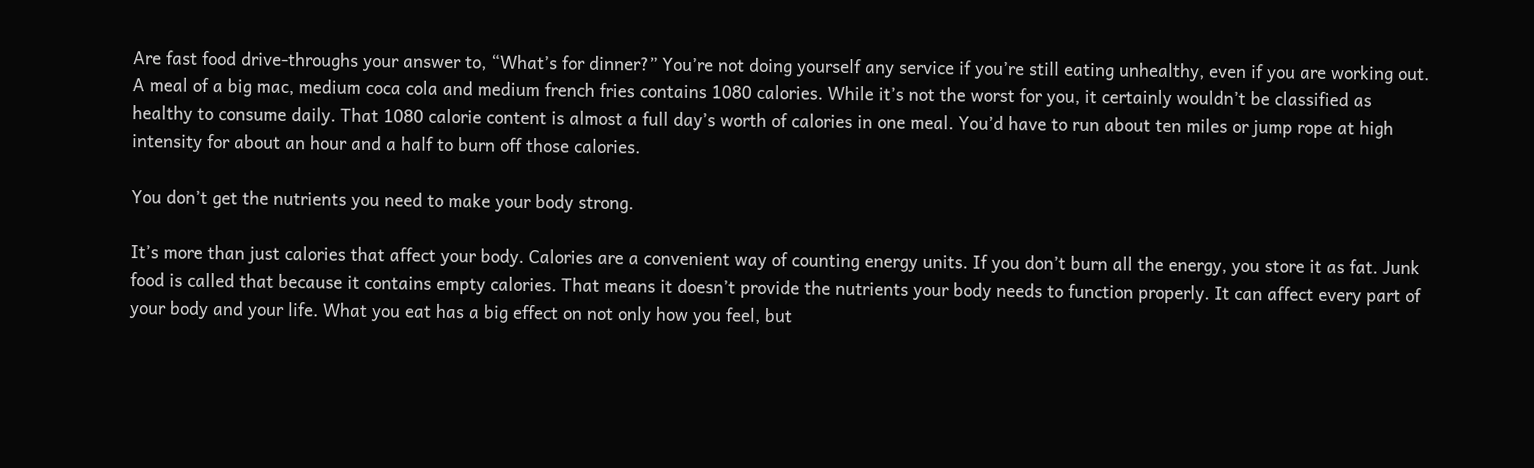Are fast food drive-throughs your answer to, “What’s for dinner?” You’re not doing yourself any service if you’re still eating unhealthy, even if you are working out. A meal of a big mac, medium coca cola and medium french fries contains 1080 calories. While it’s not the worst for you, it certainly wouldn’t be classified as healthy to consume daily. That 1080 calorie content is almost a full day’s worth of calories in one meal. You’d have to run about ten miles or jump rope at high intensity for about an hour and a half to burn off those calories.

You don’t get the nutrients you need to make your body strong.

It’s more than just calories that affect your body. Calories are a convenient way of counting energy units. If you don’t burn all the energy, you store it as fat. Junk food is called that because it contains empty calories. That means it doesn’t provide the nutrients your body needs to function properly. It can affect every part of your body and your life. What you eat has a big effect on not only how you feel, but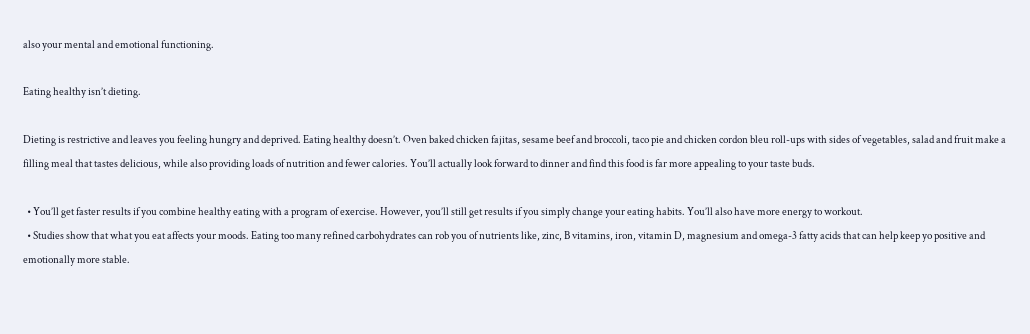also your mental and emotional functioning.

Eating healthy isn’t dieting.

Dieting is restrictive and leaves you feeling hungry and deprived. Eating healthy doesn’t. Oven baked chicken fajitas, sesame beef and broccoli, taco pie and chicken cordon bleu roll-ups with sides of vegetables, salad and fruit make a filling meal that tastes delicious, while also providing loads of nutrition and fewer calories. You’ll actually look forward to dinner and find this food is far more appealing to your taste buds.

  • You’ll get faster results if you combine healthy eating with a program of exercise. However, you’ll still get results if you simply change your eating habits. You’ll also have more energy to workout.
  • Studies show that what you eat affects your moods. Eating too many refined carbohydrates can rob you of nutrients like, zinc, B vitamins, iron, vitamin D, magnesium and omega-3 fatty acids that can help keep yo positive and emotionally more stable.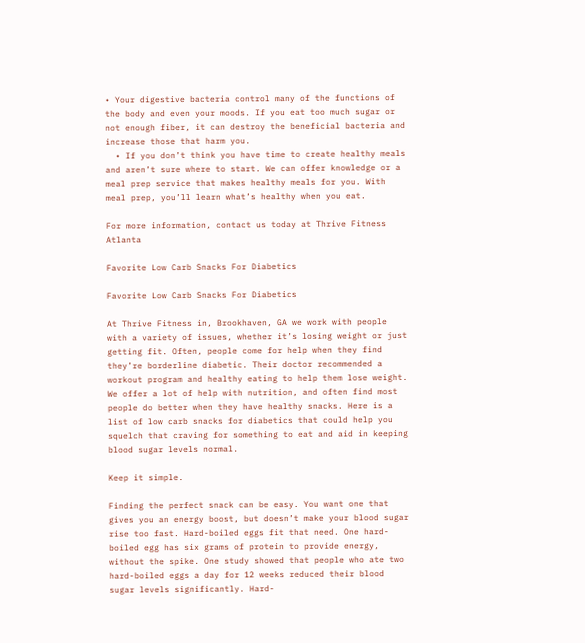• Your digestive bacteria control many of the functions of the body and even your moods. If you eat too much sugar or not enough fiber, it can destroy the beneficial bacteria and increase those that harm you.
  • If you don’t think you have time to create healthy meals and aren’t sure where to start. We can offer knowledge or a meal prep service that makes healthy meals for you. With meal prep, you’ll learn what’s healthy when you eat.

For more information, contact us today at Thrive Fitness Atlanta

Favorite Low Carb Snacks For Diabetics

Favorite Low Carb Snacks For Diabetics

At Thrive Fitness in, Brookhaven, GA we work with people with a variety of issues, whether it’s losing weight or just getting fit. Often, people come for help when they find they’re borderline diabetic. Their doctor recommended a workout program and healthy eating to help them lose weight. We offer a lot of help with nutrition, and often find most people do better when they have healthy snacks. Here is a list of low carb snacks for diabetics that could help you squelch that craving for something to eat and aid in keeping blood sugar levels normal.

Keep it simple.

Finding the perfect snack can be easy. You want one that gives you an energy boost, but doesn’t make your blood sugar rise too fast. Hard-boiled eggs fit that need. One hard-boiled egg has six grams of protein to provide energy, without the spike. One study showed that people who ate two hard-boiled eggs a day for 12 weeks reduced their blood sugar levels significantly. Hard-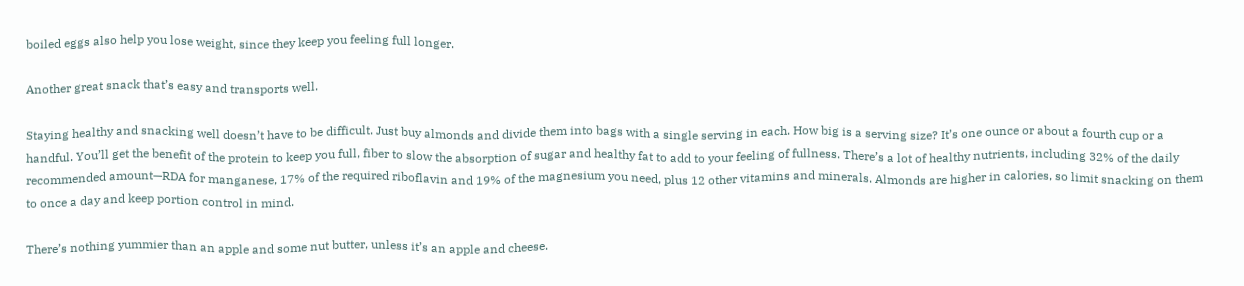boiled eggs also help you lose weight, since they keep you feeling full longer.

Another great snack that’s easy and transports well.

Staying healthy and snacking well doesn’t have to be difficult. Just buy almonds and divide them into bags with a single serving in each. How big is a serving size? It’s one ounce or about a fourth cup or a handful. You’ll get the benefit of the protein to keep you full, fiber to slow the absorption of sugar and healthy fat to add to your feeling of fullness. There’s a lot of healthy nutrients, including 32% of the daily recommended amount—RDA for manganese, 17% of the required riboflavin and 19% of the magnesium you need, plus 12 other vitamins and minerals. Almonds are higher in calories, so limit snacking on them to once a day and keep portion control in mind.

There’s nothing yummier than an apple and some nut butter, unless it’s an apple and cheese.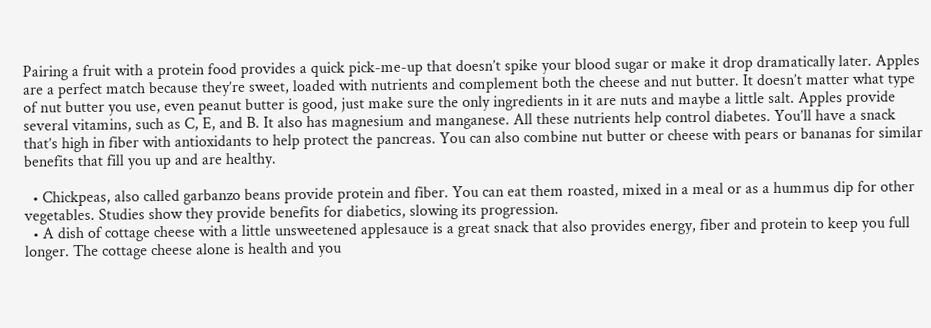Pairing a fruit with a protein food provides a quick pick-me-up that doesn’t spike your blood sugar or make it drop dramatically later. Apples are a perfect match because they’re sweet, loaded with nutrients and complement both the cheese and nut butter. It doesn’t matter what type of nut butter you use, even peanut butter is good, just make sure the only ingredients in it are nuts and maybe a little salt. Apples provide several vitamins, such as C, E, and B. It also has magnesium and manganese. All these nutrients help control diabetes. You’ll have a snack that’s high in fiber with antioxidants to help protect the pancreas. You can also combine nut butter or cheese with pears or bananas for similar benefits that fill you up and are healthy.

  • Chickpeas, also called garbanzo beans provide protein and fiber. You can eat them roasted, mixed in a meal or as a hummus dip for other vegetables. Studies show they provide benefits for diabetics, slowing its progression.
  • A dish of cottage cheese with a little unsweetened applesauce is a great snack that also provides energy, fiber and protein to keep you full longer. The cottage cheese alone is health and you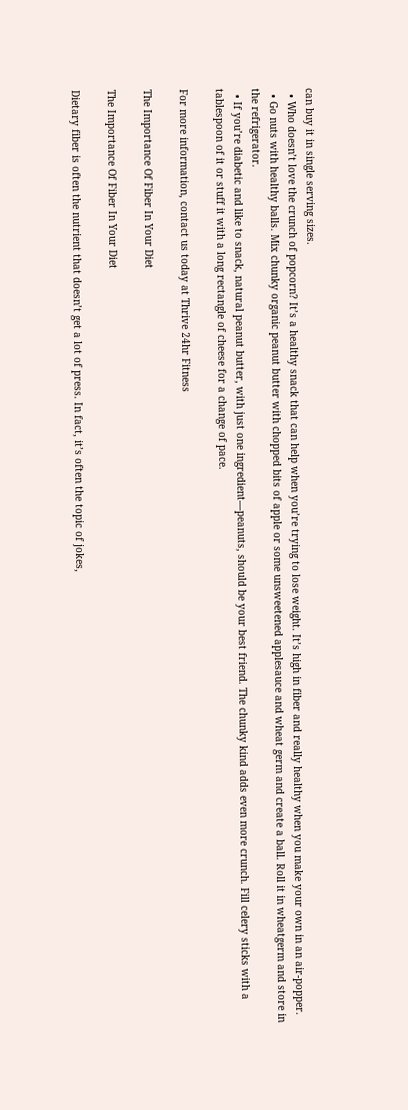can buy it in single serving sizes.
  • Who doesn’t love the crunch of popcorn? It’s a healthy snack that can help when you’re trying to lose weight. It’s high in fiber and really healthy when you make your own in an air-popper.
  • Go nuts with healthy balls. Mix chunky organic peanut butter with chopped bits of apple or some unsweetened applesauce and wheat germ and create a ball. Roll it in wheatgerm and store in the refrigerator.
  • If you’re diabetic and like to snack, natural peanut butter, with just one ingredient—peanuts, should be your best friend. The chunky kind adds even more crunch. Fill celery sticks with a tablespoon of it or stuff it with a long rectangle of cheese for a change of pace.

For more information, contact us today at Thrive 24hr Fitness

The Importance Of Fiber In Your Diet

The Importance Of Fiber In Your Diet

Dietary fiber is often the nutrient that doesn’t get a lot of press. In fact, it’s often the topic of jokes,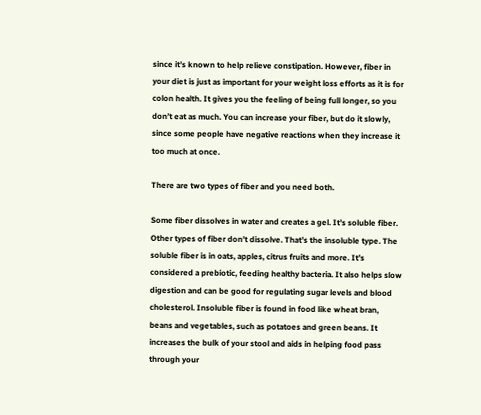since it’s known to help relieve constipation. However, fiber in your diet is just as important for your weight loss efforts as it is for colon health. It gives you the feeling of being full longer, so you don’t eat as much. You can increase your fiber, but do it slowly, since some people have negative reactions when they increase it too much at once.

There are two types of fiber and you need both.

Some fiber dissolves in water and creates a gel. It’s soluble fiber. Other types of fiber don’t dissolve. That’s the insoluble type. The soluble fiber is in oats, apples, citrus fruits and more. It’s considered a prebiotic, feeding healthy bacteria. It also helps slow digestion and can be good for regulating sugar levels and blood cholesterol. Insoluble fiber is found in food like wheat bran, beans and vegetables, such as potatoes and green beans. It increases the bulk of your stool and aids in helping food pass through your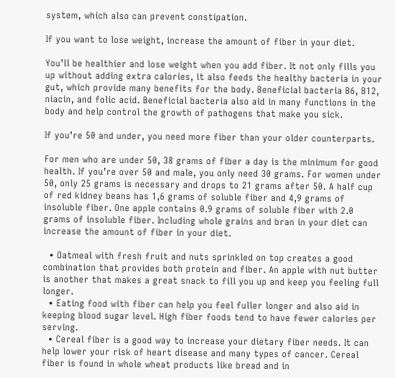system, which also can prevent constipation.

If you want to lose weight, increase the amount of fiber in your diet.

You’ll be healthier and lose weight when you add fiber. It not only fills you up without adding extra calories, it also feeds the healthy bacteria in your gut, which provide many benefits for the body. Beneficial bacteria B6, B12, niacin, and folic acid. Beneficial bacteria also aid in many functions in the body and help control the growth of pathogens that make you sick.

If you’re 50 and under, you need more fiber than your older counterparts.

For men who are under 50, 38 grams of fiber a day is the minimum for good health. If you’re over 50 and male, you only need 30 grams. For women under 50, only 25 grams is necessary and drops to 21 grams after 50. A half cup of red kidney beans has 1,6 grams of soluble fiber and 4,9 grams of insoluble fiber. One apple contains 0.9 grams of soluble fiber with 2.0 grams of insoluble fiber. Including whole grains and bran in your diet can increase the amount of fiber in your diet.

  • Oatmeal with fresh fruit and nuts sprinkled on top creates a good combination that provides both protein and fiber. An apple with nut butter is another that makes a great snack to fill you up and keep you feeling full longer.
  • Eating food with fiber can help you feel fuller longer and also aid in keeping blood sugar level. High fiber foods tend to have fewer calories per serving.
  • Cereal fiber is a good way to increase your dietary fiber needs. It can help lower your risk of heart disease and many types of cancer. Cereal fiber is found in whole wheat products like bread and in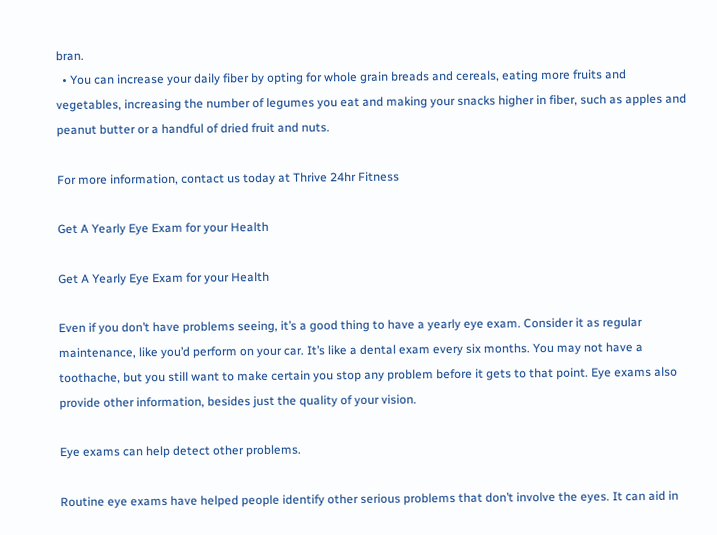bran.
  • You can increase your daily fiber by opting for whole grain breads and cereals, eating more fruits and vegetables, increasing the number of legumes you eat and making your snacks higher in fiber, such as apples and peanut butter or a handful of dried fruit and nuts.

For more information, contact us today at Thrive 24hr Fitness

Get A Yearly Eye Exam for your Health

Get A Yearly Eye Exam for your Health

Even if you don’t have problems seeing, it’s a good thing to have a yearly eye exam. Consider it as regular maintenance, like you’d perform on your car. It’s like a dental exam every six months. You may not have a toothache, but you still want to make certain you stop any problem before it gets to that point. Eye exams also provide other information, besides just the quality of your vision.

Eye exams can help detect other problems.

Routine eye exams have helped people identify other serious problems that don’t involve the eyes. It can aid in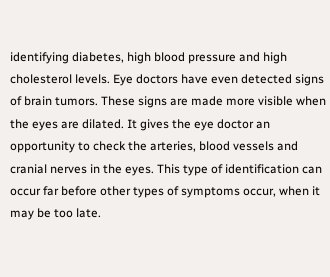identifying diabetes, high blood pressure and high cholesterol levels. Eye doctors have even detected signs of brain tumors. These signs are made more visible when the eyes are dilated. It gives the eye doctor an opportunity to check the arteries, blood vessels and cranial nerves in the eyes. This type of identification can occur far before other types of symptoms occur, when it may be too late.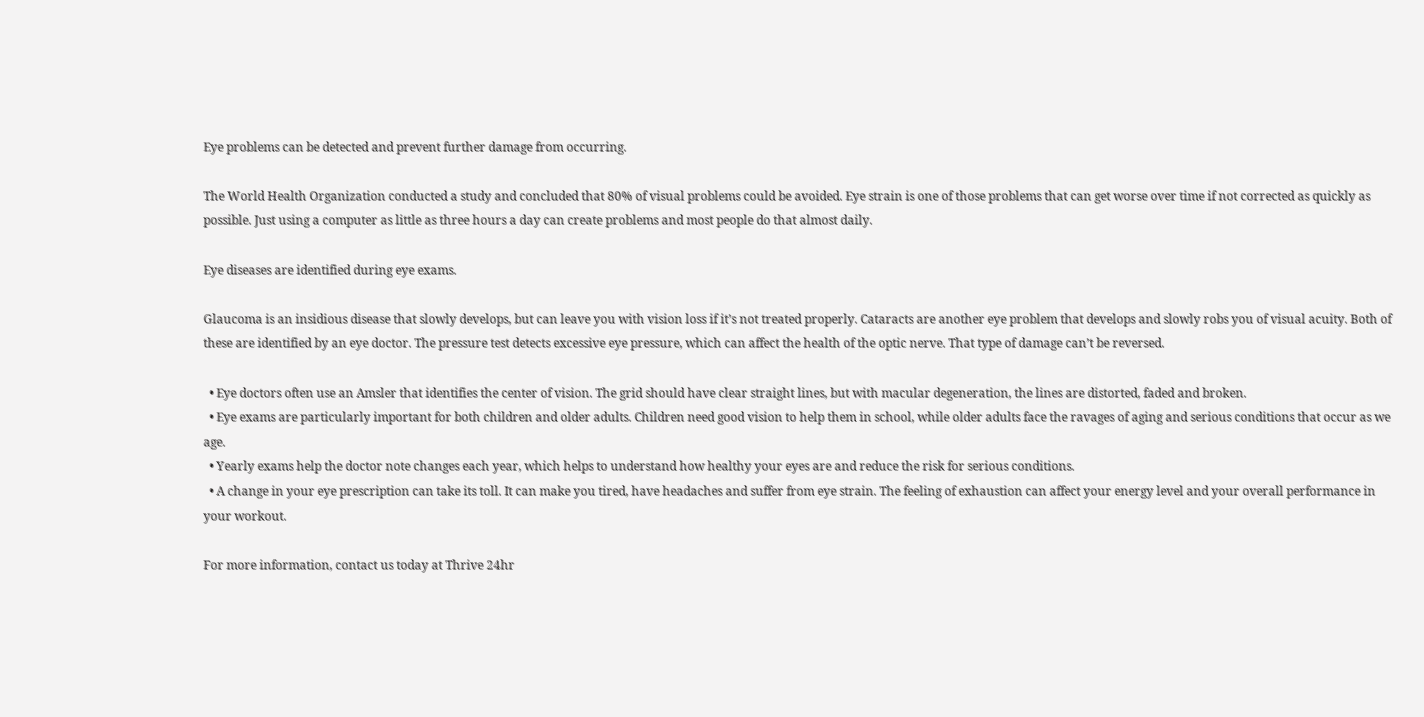Eye problems can be detected and prevent further damage from occurring.

The World Health Organization conducted a study and concluded that 80% of visual problems could be avoided. Eye strain is one of those problems that can get worse over time if not corrected as quickly as possible. Just using a computer as little as three hours a day can create problems and most people do that almost daily.

Eye diseases are identified during eye exams.

Glaucoma is an insidious disease that slowly develops, but can leave you with vision loss if it’s not treated properly. Cataracts are another eye problem that develops and slowly robs you of visual acuity. Both of these are identified by an eye doctor. The pressure test detects excessive eye pressure, which can affect the health of the optic nerve. That type of damage can’t be reversed.

  • Eye doctors often use an Amsler that identifies the center of vision. The grid should have clear straight lines, but with macular degeneration, the lines are distorted, faded and broken.
  • Eye exams are particularly important for both children and older adults. Children need good vision to help them in school, while older adults face the ravages of aging and serious conditions that occur as we age.
  • Yearly exams help the doctor note changes each year, which helps to understand how healthy your eyes are and reduce the risk for serious conditions.
  • A change in your eye prescription can take its toll. It can make you tired, have headaches and suffer from eye strain. The feeling of exhaustion can affect your energy level and your overall performance in your workout.

For more information, contact us today at Thrive 24hr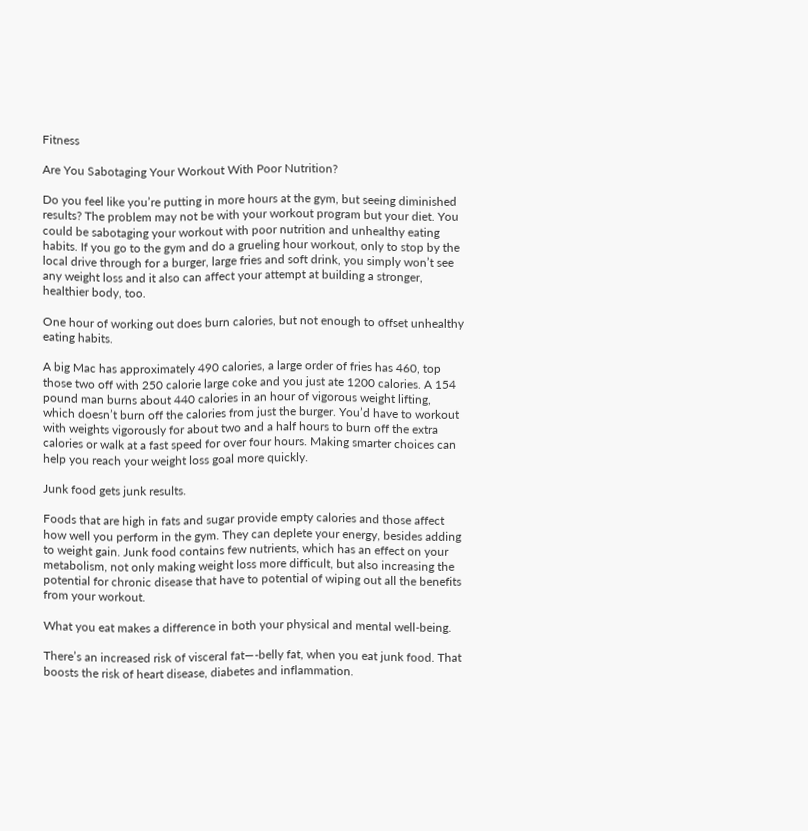Fitness

Are You Sabotaging Your Workout With Poor Nutrition?

Do you feel like you’re putting in more hours at the gym, but seeing diminished results? The problem may not be with your workout program but your diet. You could be sabotaging your workout with poor nutrition and unhealthy eating habits. If you go to the gym and do a grueling hour workout, only to stop by the local drive through for a burger, large fries and soft drink, you simply won’t see any weight loss and it also can affect your attempt at building a stronger, healthier body, too.

One hour of working out does burn calories, but not enough to offset unhealthy eating habits.

A big Mac has approximately 490 calories, a large order of fries has 460, top those two off with 250 calorie large coke and you just ate 1200 calories. A 154 pound man burns about 440 calories in an hour of vigorous weight lifting, which doesn’t burn off the calories from just the burger. You’d have to workout with weights vigorously for about two and a half hours to burn off the extra calories or walk at a fast speed for over four hours. Making smarter choices can help you reach your weight loss goal more quickly.

Junk food gets junk results.

Foods that are high in fats and sugar provide empty calories and those affect how well you perform in the gym. They can deplete your energy, besides adding to weight gain. Junk food contains few nutrients, which has an effect on your metabolism, not only making weight loss more difficult, but also increasing the potential for chronic disease that have to potential of wiping out all the benefits from your workout.

What you eat makes a difference in both your physical and mental well-being.

There’s an increased risk of visceral fat—-belly fat, when you eat junk food. That boosts the risk of heart disease, diabetes and inflammation.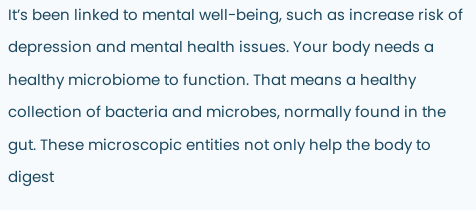It’s been linked to mental well-being, such as increase risk of depression and mental health issues. Your body needs a healthy microbiome to function. That means a healthy collection of bacteria and microbes, normally found in the gut. These microscopic entities not only help the body to digest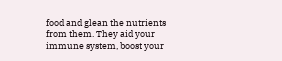food and glean the nutrients from them. They aid your immune system, boost your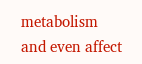metabolism and even affect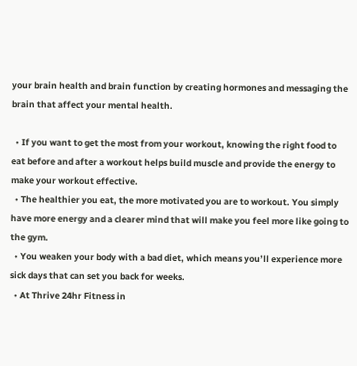your brain health and brain function by creating hormones and messaging the brain that affect your mental health.

  • If you want to get the most from your workout, knowing the right food to eat before and after a workout helps build muscle and provide the energy to make your workout effective.
  • The healthier you eat, the more motivated you are to workout. You simply have more energy and a clearer mind that will make you feel more like going to the gym.
  • You weaken your body with a bad diet, which means you’ll experience more sick days that can set you back for weeks.
  • At Thrive 24hr Fitness in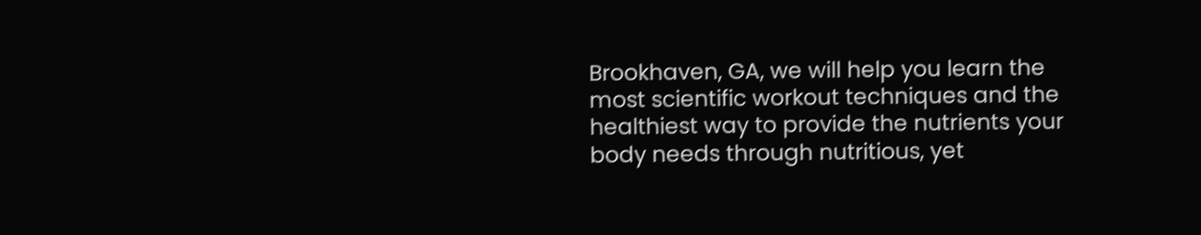Brookhaven, GA, we will help you learn the most scientific workout techniques and the healthiest way to provide the nutrients your body needs through nutritious, yet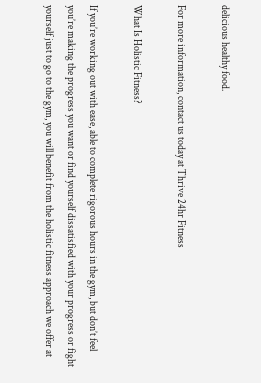delicious healthy food.

For more information, contact us today at Thrive 24hr Fitness

What Is Holistic Fitness?

If you’re working out with ease, able to complete rigorous hours in the gym, but don’t feel you’re making the progress you want or find yourself dissatisfied with your progress or fight yourself just to go to the gym, you will benefit from the holistic fitness approach we offer at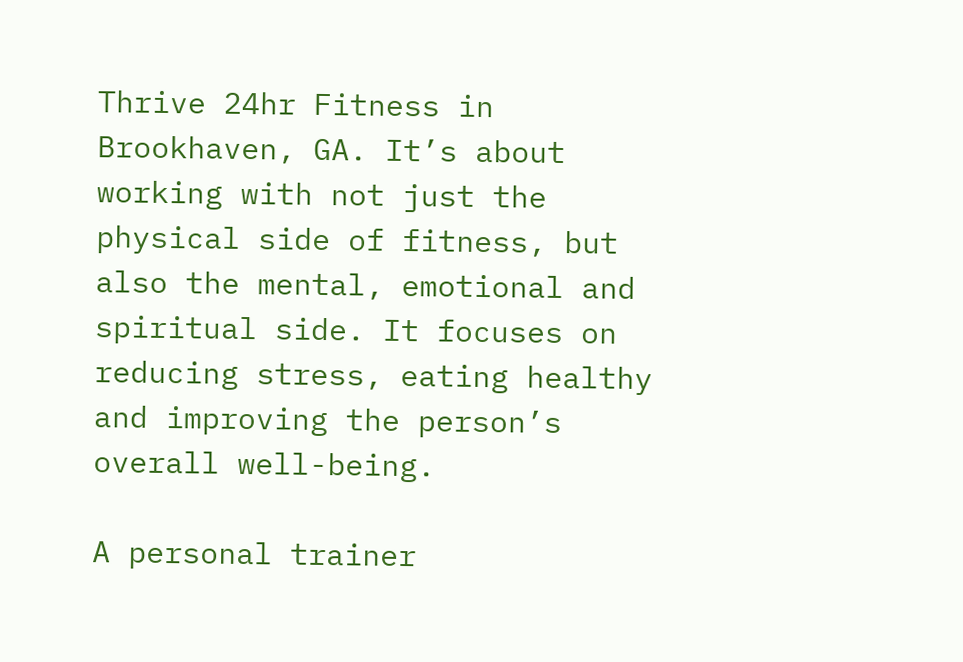Thrive 24hr Fitness in Brookhaven, GA. It’s about working with not just the physical side of fitness, but also the mental, emotional and spiritual side. It focuses on reducing stress, eating healthy and improving the person’s overall well-being.

A personal trainer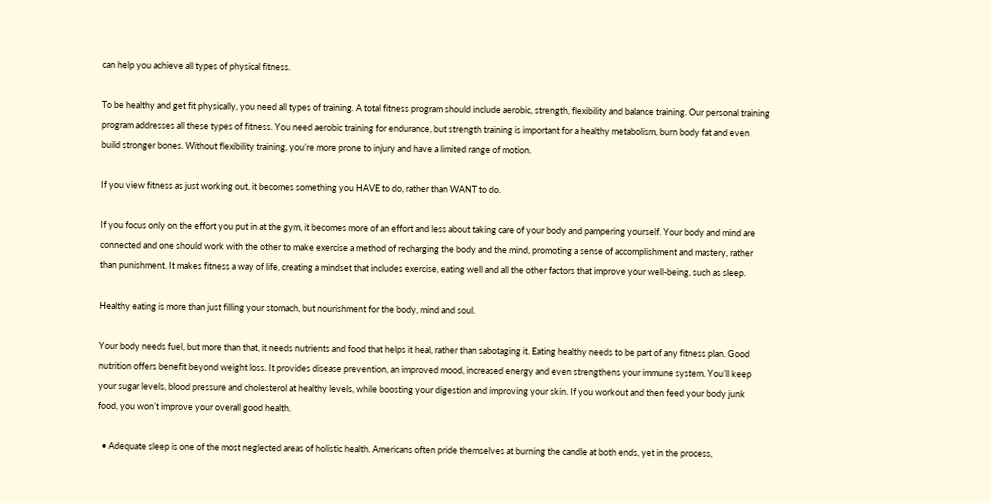can help you achieve all types of physical fitness.

To be healthy and get fit physically, you need all types of training. A total fitness program should include aerobic, strength, flexibility and balance training. Our personal training program addresses all these types of fitness. You need aerobic training for endurance, but strength training is important for a healthy metabolism, burn body fat and even build stronger bones. Without flexibility training, you’re more prone to injury and have a limited range of motion.

If you view fitness as just working out, it becomes something you HAVE to do, rather than WANT to do.

If you focus only on the effort you put in at the gym, it becomes more of an effort and less about taking care of your body and pampering yourself. Your body and mind are connected and one should work with the other to make exercise a method of recharging the body and the mind, promoting a sense of accomplishment and mastery, rather than punishment. It makes fitness a way of life, creating a mindset that includes exercise, eating well and all the other factors that improve your well-being, such as sleep.

Healthy eating is more than just filling your stomach, but nourishment for the body, mind and soul.

Your body needs fuel, but more than that, it needs nutrients and food that helps it heal, rather than sabotaging it. Eating healthy needs to be part of any fitness plan. Good nutrition offers benefit beyond weight loss. It provides disease prevention, an improved mood, increased energy and even strengthens your immune system. You’ll keep your sugar levels, blood pressure and cholesterol at healthy levels, while boosting your digestion and improving your skin. If you workout and then feed your body junk food, you won’t improve your overall good health.

  • Adequate sleep is one of the most neglected areas of holistic health. Americans often pride themselves at burning the candle at both ends, yet in the process,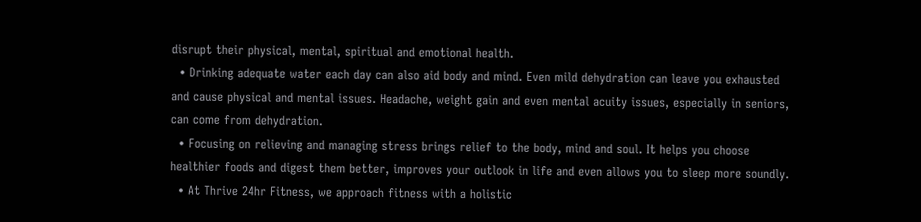disrupt their physical, mental, spiritual and emotional health.
  • Drinking adequate water each day can also aid body and mind. Even mild dehydration can leave you exhausted and cause physical and mental issues. Headache, weight gain and even mental acuity issues, especially in seniors, can come from dehydration.
  • Focusing on relieving and managing stress brings relief to the body, mind and soul. It helps you choose healthier foods and digest them better, improves your outlook in life and even allows you to sleep more soundly.
  • At Thrive 24hr Fitness, we approach fitness with a holistic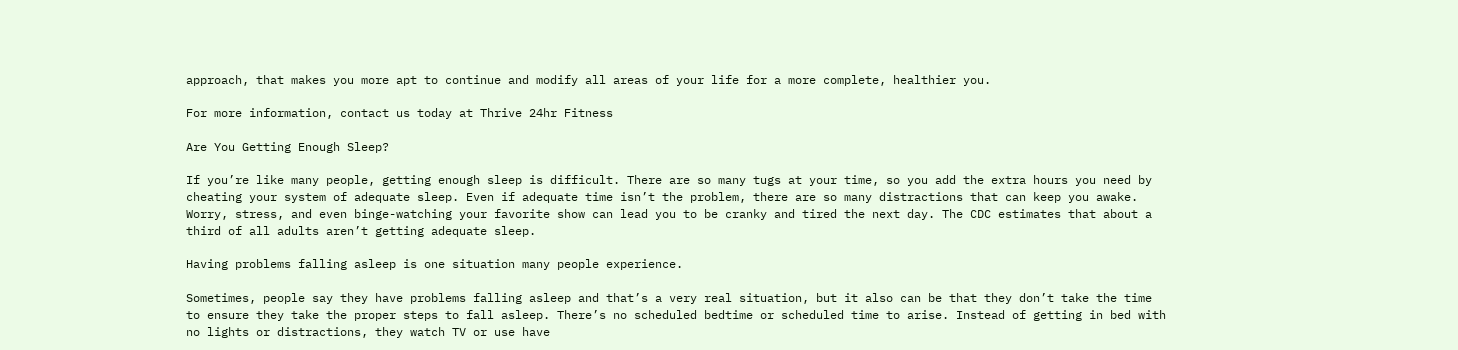approach, that makes you more apt to continue and modify all areas of your life for a more complete, healthier you.

For more information, contact us today at Thrive 24hr Fitness

Are You Getting Enough Sleep?

If you’re like many people, getting enough sleep is difficult. There are so many tugs at your time, so you add the extra hours you need by cheating your system of adequate sleep. Even if adequate time isn’t the problem, there are so many distractions that can keep you awake. Worry, stress, and even binge-watching your favorite show can lead you to be cranky and tired the next day. The CDC estimates that about a third of all adults aren’t getting adequate sleep.

Having problems falling asleep is one situation many people experience.

Sometimes, people say they have problems falling asleep and that’s a very real situation, but it also can be that they don’t take the time to ensure they take the proper steps to fall asleep. There’s no scheduled bedtime or scheduled time to arise. Instead of getting in bed with no lights or distractions, they watch TV or use have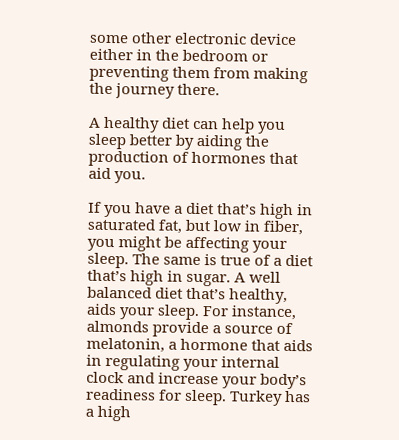some other electronic device either in the bedroom or preventing them from making the journey there.

A healthy diet can help you sleep better by aiding the production of hormones that aid you.

If you have a diet that’s high in saturated fat, but low in fiber, you might be affecting your sleep. The same is true of a diet that’s high in sugar. A well balanced diet that’s healthy, aids your sleep. For instance, almonds provide a source of melatonin, a hormone that aids in regulating your internal clock and increase your body’s readiness for sleep. Turkey has a high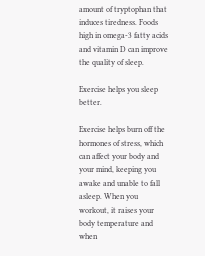amount of tryptophan that induces tiredness. Foods high in omega-3 fatty acids and vitamin D can improve the quality of sleep.

Exercise helps you sleep better.

Exercise helps burn off the hormones of stress, which can affect your body and your mind, keeping you awake and unable to fall asleep. When you workout, it raises your body temperature and when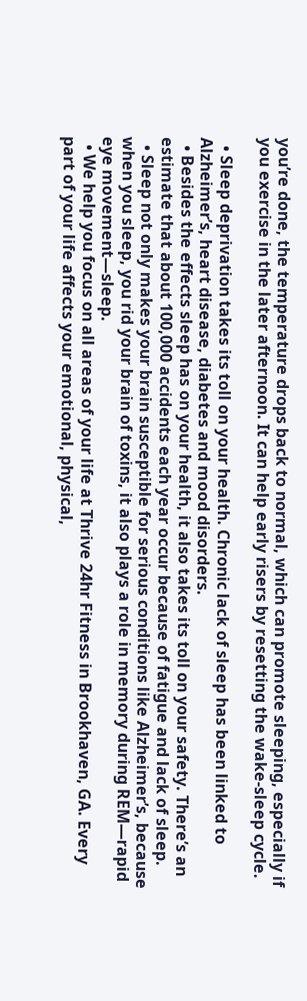you’re done, the temperature drops back to normal, which can promote sleeping, especially if you exercise in the later afternoon. It can help early risers by resetting the wake-sleep cycle.

  • Sleep deprivation takes its toll on your health. Chronic lack of sleep has been linked to Alzheimer’s, heart disease, diabetes and mood disorders.
  • Besides the effects sleep has on your health, it also takes its toll on your safety. There’s an estimate that about 100,000 accidents each year occur because of fatigue and lack of sleep.
  • Sleep not only makes your brain susceptible for serious conditions like Alzheimer’s, because when you sleep, you rid your brain of toxins, it also plays a role in memory during REM—rapid eye movement—sleep.
  • We help you focus on all areas of your life at Thrive 24hr Fitness in Brookhaven, GA. Every part of your life affects your emotional, physical,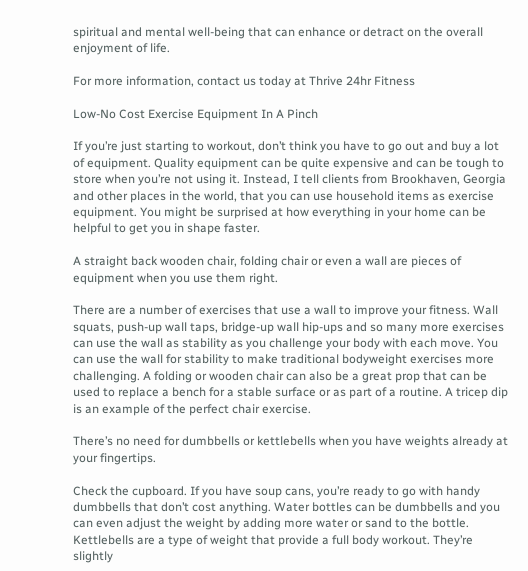spiritual and mental well-being that can enhance or detract on the overall enjoyment of life.

For more information, contact us today at Thrive 24hr Fitness

Low-No Cost Exercise Equipment In A Pinch

If you’re just starting to workout, don’t think you have to go out and buy a lot of equipment. Quality equipment can be quite expensive and can be tough to store when you’re not using it. Instead, I tell clients from Brookhaven, Georgia and other places in the world, that you can use household items as exercise equipment. You might be surprised at how everything in your home can be helpful to get you in shape faster.

A straight back wooden chair, folding chair or even a wall are pieces of equipment when you use them right.

There are a number of exercises that use a wall to improve your fitness. Wall squats, push-up wall taps, bridge-up wall hip-ups and so many more exercises can use the wall as stability as you challenge your body with each move. You can use the wall for stability to make traditional bodyweight exercises more challenging. A folding or wooden chair can also be a great prop that can be used to replace a bench for a stable surface or as part of a routine. A tricep dip is an example of the perfect chair exercise.

There’s no need for dumbbells or kettlebells when you have weights already at your fingertips.

Check the cupboard. If you have soup cans, you’re ready to go with handy dumbbells that don’t cost anything. Water bottles can be dumbbells and you can even adjust the weight by adding more water or sand to the bottle. Kettlebells are a type of weight that provide a full body workout. They’re slightly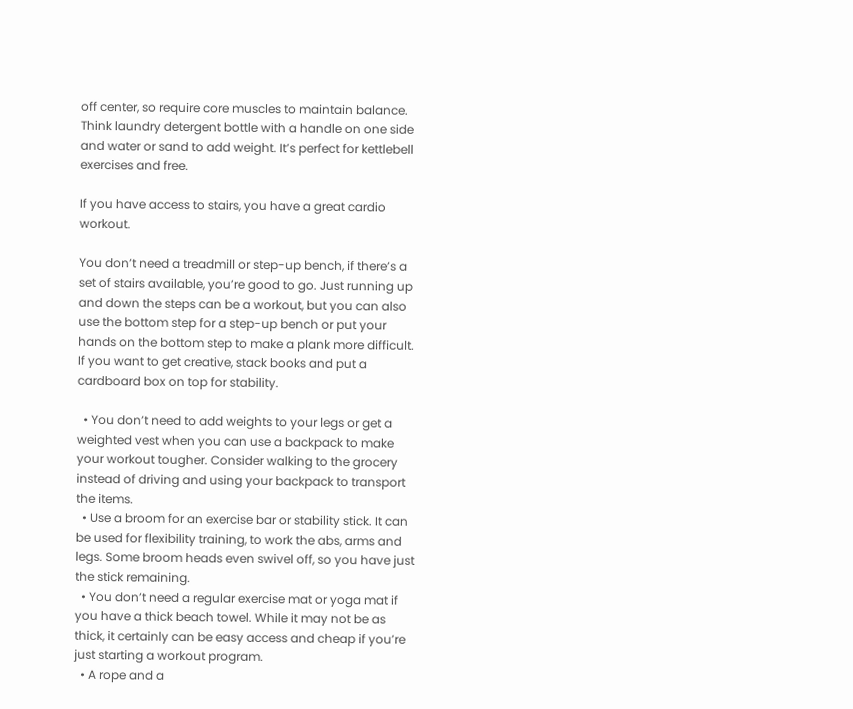off center, so require core muscles to maintain balance. Think laundry detergent bottle with a handle on one side and water or sand to add weight. It’s perfect for kettlebell exercises and free.

If you have access to stairs, you have a great cardio workout.

You don’t need a treadmill or step-up bench, if there’s a set of stairs available, you’re good to go. Just running up and down the steps can be a workout, but you can also use the bottom step for a step-up bench or put your hands on the bottom step to make a plank more difficult. If you want to get creative, stack books and put a cardboard box on top for stability.

  • You don’t need to add weights to your legs or get a weighted vest when you can use a backpack to make your workout tougher. Consider walking to the grocery instead of driving and using your backpack to transport the items.
  • Use a broom for an exercise bar or stability stick. It can be used for flexibility training, to work the abs, arms and legs. Some broom heads even swivel off, so you have just the stick remaining.
  • You don’t need a regular exercise mat or yoga mat if you have a thick beach towel. While it may not be as thick, it certainly can be easy access and cheap if you’re just starting a workout program.
  • A rope and a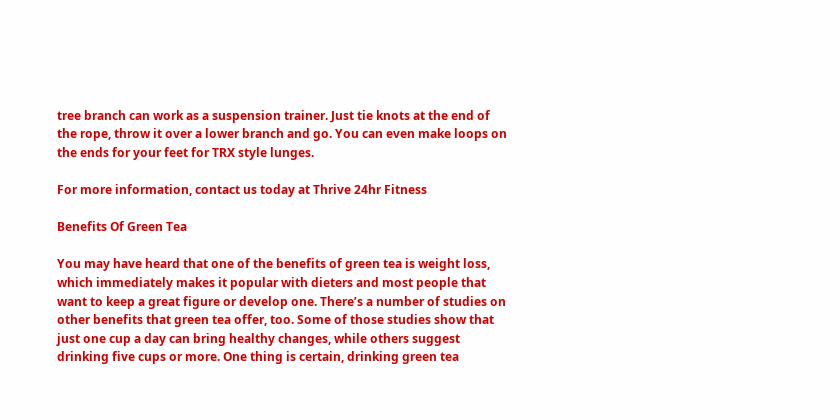tree branch can work as a suspension trainer. Just tie knots at the end of the rope, throw it over a lower branch and go. You can even make loops on the ends for your feet for TRX style lunges.

For more information, contact us today at Thrive 24hr Fitness

Benefits Of Green Tea

You may have heard that one of the benefits of green tea is weight loss, which immediately makes it popular with dieters and most people that want to keep a great figure or develop one. There’s a number of studies on other benefits that green tea offer, too. Some of those studies show that just one cup a day can bring healthy changes, while others suggest drinking five cups or more. One thing is certain, drinking green tea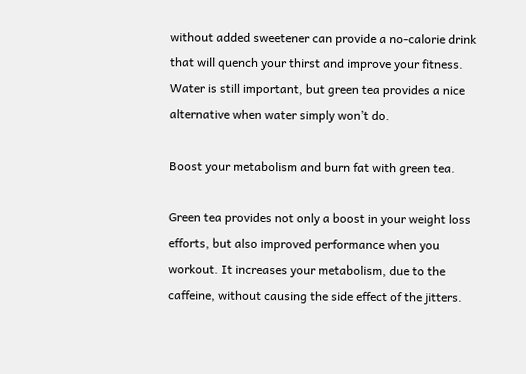without added sweetener can provide a no-calorie drink that will quench your thirst and improve your fitness. Water is still important, but green tea provides a nice alternative when water simply won’t do.

Boost your metabolism and burn fat with green tea.

Green tea provides not only a boost in your weight loss efforts, but also improved performance when you workout. It increases your metabolism, due to the caffeine, without causing the side effect of the jitters.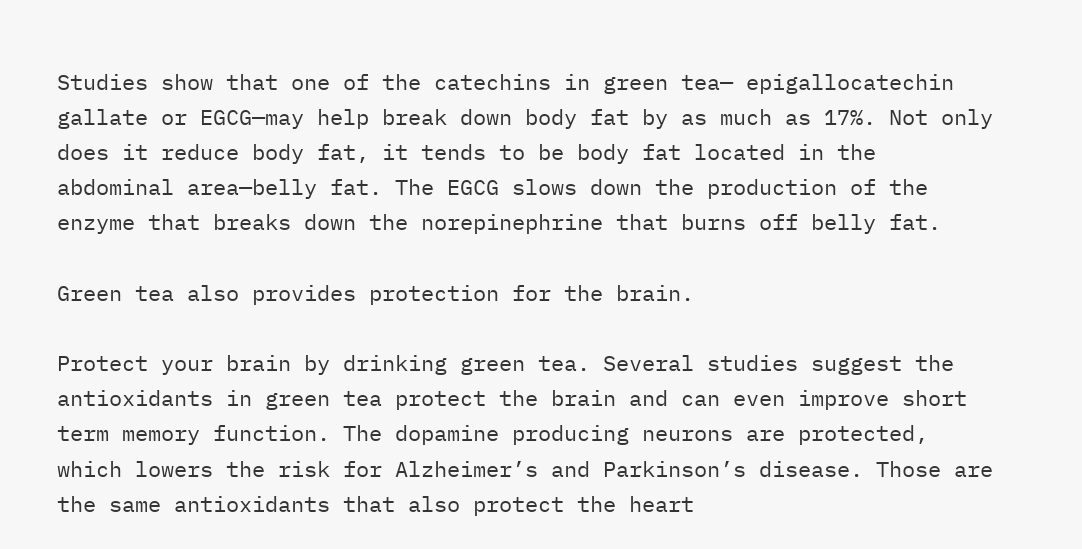Studies show that one of the catechins in green tea— epigallocatechin gallate or EGCG—may help break down body fat by as much as 17%. Not only does it reduce body fat, it tends to be body fat located in the abdominal area—belly fat. The EGCG slows down the production of the enzyme that breaks down the norepinephrine that burns off belly fat.

Green tea also provides protection for the brain.

Protect your brain by drinking green tea. Several studies suggest the antioxidants in green tea protect the brain and can even improve short term memory function. The dopamine producing neurons are protected, which lowers the risk for Alzheimer’s and Parkinson’s disease. Those are the same antioxidants that also protect the heart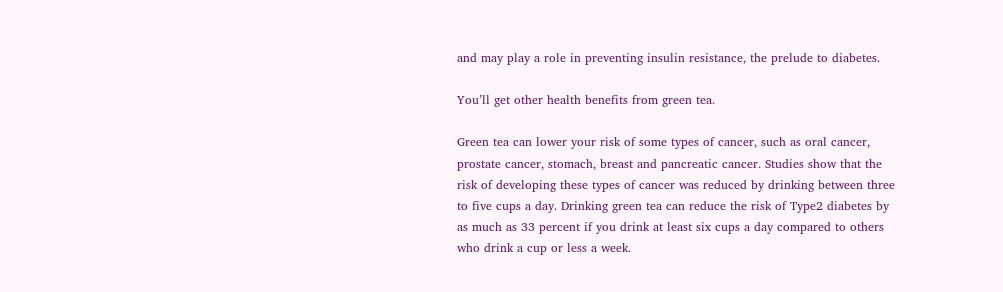and may play a role in preventing insulin resistance, the prelude to diabetes.

You’ll get other health benefits from green tea.

Green tea can lower your risk of some types of cancer, such as oral cancer, prostate cancer, stomach, breast and pancreatic cancer. Studies show that the risk of developing these types of cancer was reduced by drinking between three to five cups a day. Drinking green tea can reduce the risk of Type2 diabetes by as much as 33 percent if you drink at least six cups a day compared to others who drink a cup or less a week.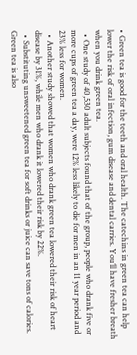• Green tea is good for the teeth and oral health. The catechins in green tea can help lower the risk of oral infection, gum disease and dental carries. You’ll have fresher breath when you drink green tea.
  • One study of 40,530 adult subjects found that of the group, people who drank five or more cups of green tea a day, were 12% less likely to die for men in an 11 year period and 23% less for women.
  • Another study showed that women who drank green tea lowered their risk of heart disease by 31%, while men who drank it lowered their risk by 22%.
  • Substituting unsweetened green tea for soft drinks or juice can save tons of calories. Green tea is also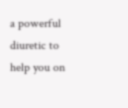a powerful diuretic to help you on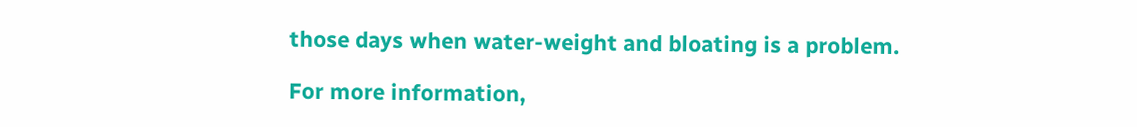those days when water-weight and bloating is a problem.

For more information,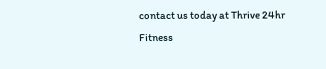contact us today at Thrive 24hr Fitness